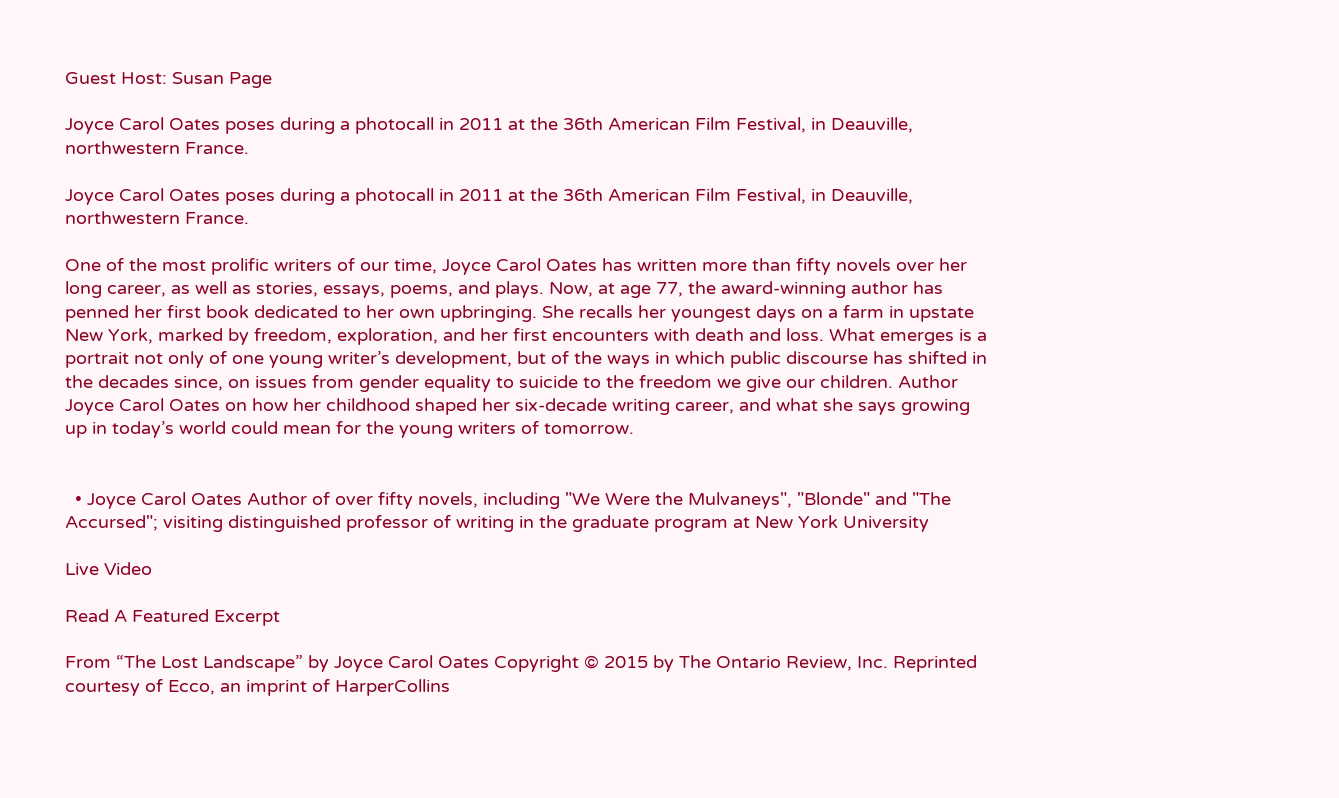Guest Host: Susan Page

Joyce Carol Oates poses during a photocall in 2011 at the 36th American Film Festival, in Deauville, northwestern France.

Joyce Carol Oates poses during a photocall in 2011 at the 36th American Film Festival, in Deauville, northwestern France.

One of the most prolific writers of our time, Joyce Carol Oates has written more than fifty novels over her long career, as well as stories, essays, poems, and plays. Now, at age 77, the award-winning author has penned her first book dedicated to her own upbringing. She recalls her youngest days on a farm in upstate New York, marked by freedom, exploration, and her first encounters with death and loss. What emerges is a portrait not only of one young writer’s development, but of the ways in which public discourse has shifted in the decades since, on issues from gender equality to suicide to the freedom we give our children. Author Joyce Carol Oates on how her childhood shaped her six-decade writing career, and what she says growing up in today’s world could mean for the young writers of tomorrow.


  • Joyce Carol Oates Author of over fifty novels, including "We Were the Mulvaneys", "Blonde" and "The Accursed"; visiting distinguished professor of writing in the graduate program at New York University

Live Video

Read A Featured Excerpt

From “The Lost Landscape” by Joyce Carol Oates Copyright © 2015 by The Ontario Review, Inc. Reprinted courtesy of Ecco, an imprint of HarperCollins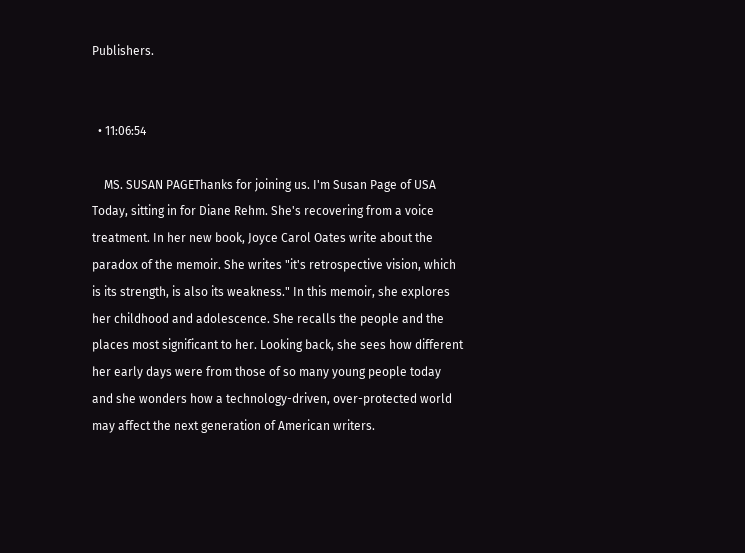Publishers.


  • 11:06:54

    MS. SUSAN PAGEThanks for joining us. I'm Susan Page of USA Today, sitting in for Diane Rehm. She's recovering from a voice treatment. In her new book, Joyce Carol Oates write about the paradox of the memoir. She writes "it's retrospective vision, which is its strength, is also its weakness." In this memoir, she explores her childhood and adolescence. She recalls the people and the places most significant to her. Looking back, she sees how different her early days were from those of so many young people today and she wonders how a technology-driven, over-protected world may affect the next generation of American writers.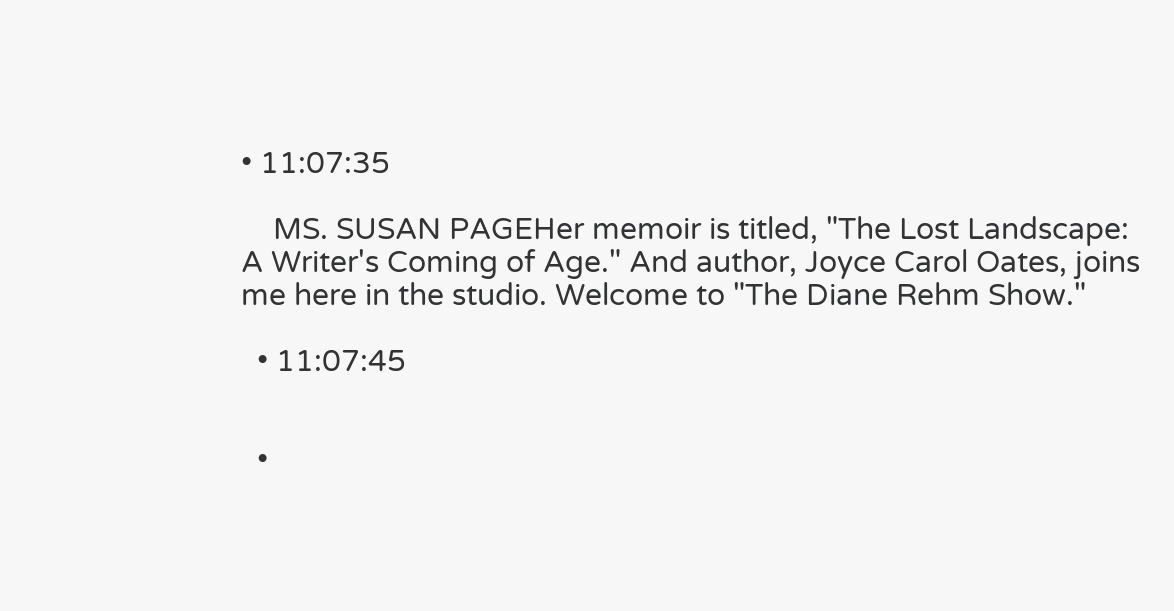• 11:07:35

    MS. SUSAN PAGEHer memoir is titled, "The Lost Landscape: A Writer's Coming of Age." And author, Joyce Carol Oates, joins me here in the studio. Welcome to "The Diane Rehm Show."

  • 11:07:45


  •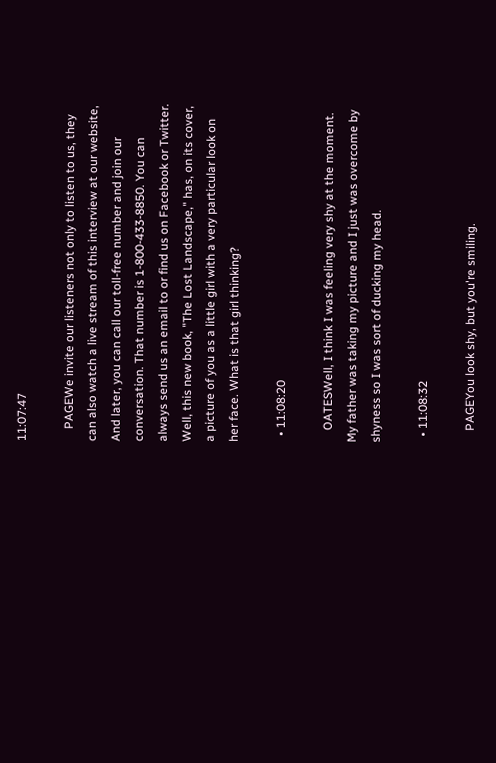11:07:47

    PAGEWe invite our listeners not only to listen to us, they can also watch a live stream of this interview at our website, And later, you can call our toll-free number and join our conversation. That number is 1-800-433-8850. You can always send us an email to or find us on Facebook or Twitter. Well, this new book, "The Lost Landscape," has, on its cover, a picture of you as a little girl with a very particular look on her face. What is that girl thinking?

  • 11:08:20

    OATESWell, I think I was feeling very shy at the moment. My father was taking my picture and I just was overcome by shyness so I was sort of ducking my head.

  • 11:08:32

    PAGEYou look shy, but you're smiling.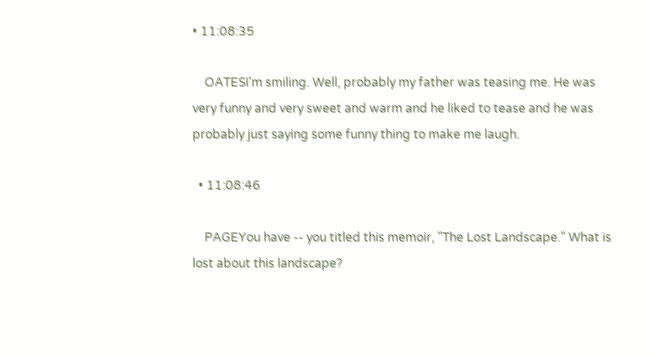• 11:08:35

    OATESI'm smiling. Well, probably my father was teasing me. He was very funny and very sweet and warm and he liked to tease and he was probably just saying some funny thing to make me laugh.

  • 11:08:46

    PAGEYou have -- you titled this memoir, "The Lost Landscape." What is lost about this landscape?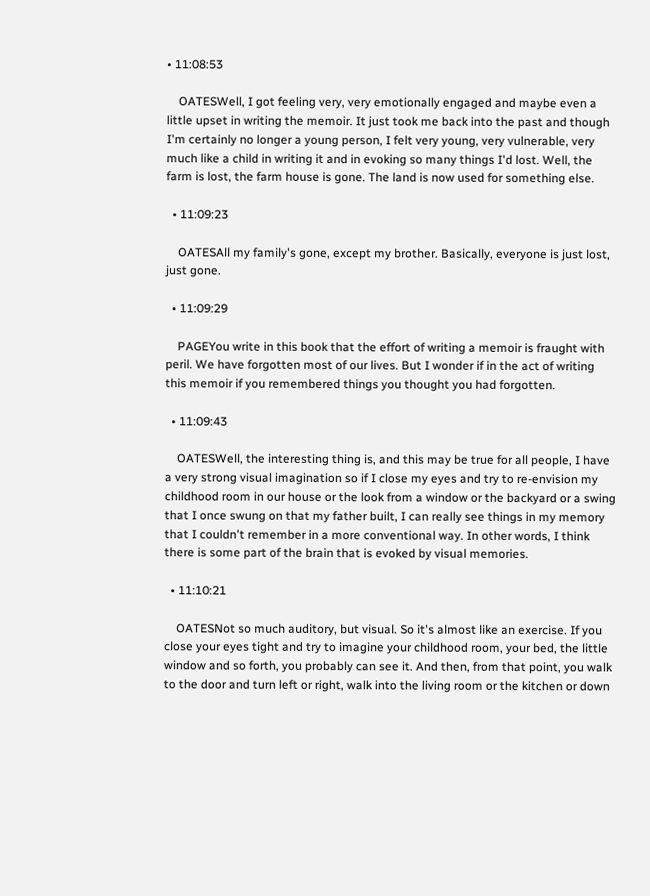• 11:08:53

    OATESWell, I got feeling very, very emotionally engaged and maybe even a little upset in writing the memoir. It just took me back into the past and though I'm certainly no longer a young person, I felt very young, very vulnerable, very much like a child in writing it and in evoking so many things I'd lost. Well, the farm is lost, the farm house is gone. The land is now used for something else.

  • 11:09:23

    OATESAll my family's gone, except my brother. Basically, everyone is just lost, just gone.

  • 11:09:29

    PAGEYou write in this book that the effort of writing a memoir is fraught with peril. We have forgotten most of our lives. But I wonder if in the act of writing this memoir if you remembered things you thought you had forgotten.

  • 11:09:43

    OATESWell, the interesting thing is, and this may be true for all people, I have a very strong visual imagination so if I close my eyes and try to re-envision my childhood room in our house or the look from a window or the backyard or a swing that I once swung on that my father built, I can really see things in my memory that I couldn't remember in a more conventional way. In other words, I think there is some part of the brain that is evoked by visual memories.

  • 11:10:21

    OATESNot so much auditory, but visual. So it's almost like an exercise. If you close your eyes tight and try to imagine your childhood room, your bed, the little window and so forth, you probably can see it. And then, from that point, you walk to the door and turn left or right, walk into the living room or the kitchen or down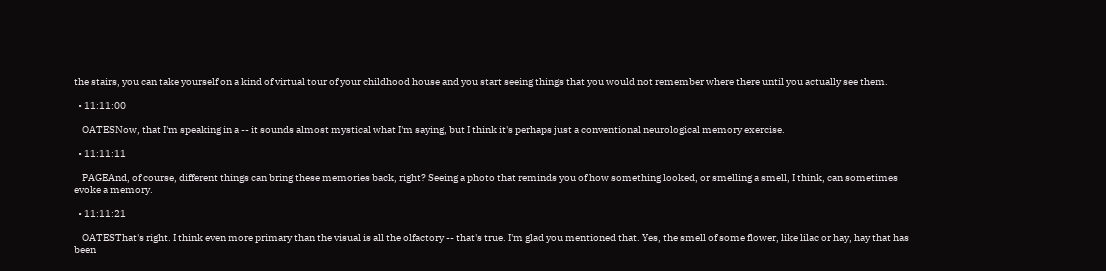the stairs, you can take yourself on a kind of virtual tour of your childhood house and you start seeing things that you would not remember where there until you actually see them.

  • 11:11:00

    OATESNow, that I'm speaking in a -- it sounds almost mystical what I'm saying, but I think it's perhaps just a conventional neurological memory exercise.

  • 11:11:11

    PAGEAnd, of course, different things can bring these memories back, right? Seeing a photo that reminds you of how something looked, or smelling a smell, I think, can sometimes evoke a memory.

  • 11:11:21

    OATESThat's right. I think even more primary than the visual is all the olfactory -- that's true. I'm glad you mentioned that. Yes, the smell of some flower, like lilac or hay, hay that has been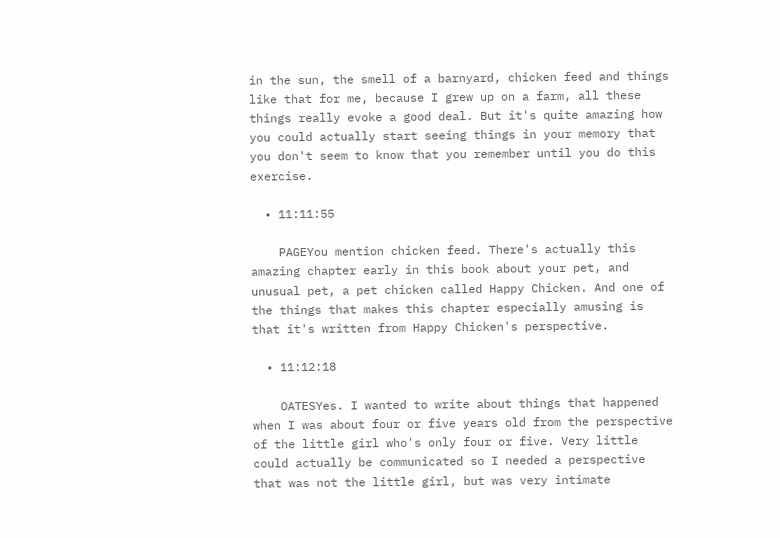in the sun, the smell of a barnyard, chicken feed and things like that for me, because I grew up on a farm, all these things really evoke a good deal. But it's quite amazing how you could actually start seeing things in your memory that you don't seem to know that you remember until you do this exercise.

  • 11:11:55

    PAGEYou mention chicken feed. There's actually this amazing chapter early in this book about your pet, and unusual pet, a pet chicken called Happy Chicken. And one of the things that makes this chapter especially amusing is that it's written from Happy Chicken's perspective.

  • 11:12:18

    OATESYes. I wanted to write about things that happened when I was about four or five years old from the perspective of the little girl who's only four or five. Very little could actually be communicated so I needed a perspective that was not the little girl, but was very intimate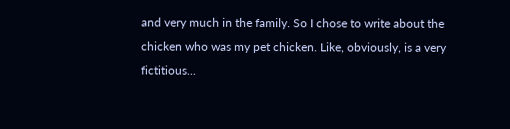and very much in the family. So I chose to write about the chicken who was my pet chicken. Like, obviously, is a very fictitious...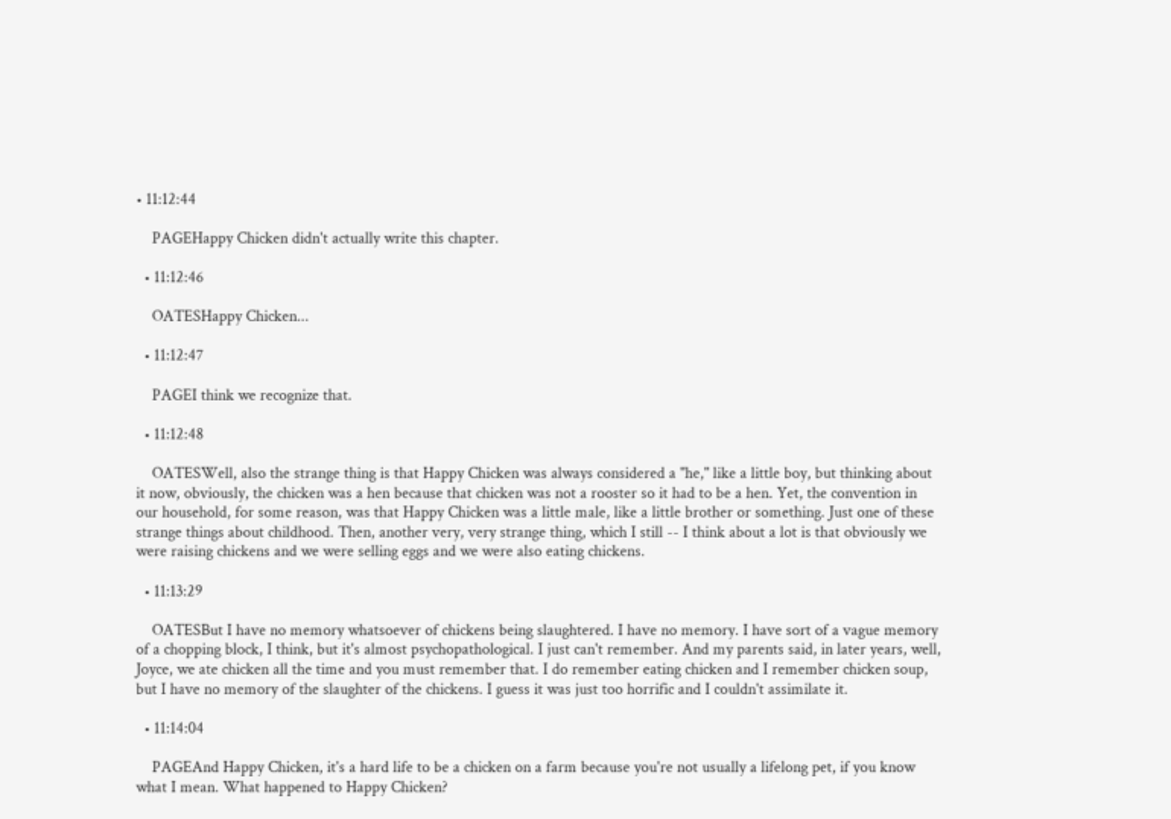• 11:12:44

    PAGEHappy Chicken didn't actually write this chapter.

  • 11:12:46

    OATESHappy Chicken...

  • 11:12:47

    PAGEI think we recognize that.

  • 11:12:48

    OATESWell, also the strange thing is that Happy Chicken was always considered a "he," like a little boy, but thinking about it now, obviously, the chicken was a hen because that chicken was not a rooster so it had to be a hen. Yet, the convention in our household, for some reason, was that Happy Chicken was a little male, like a little brother or something. Just one of these strange things about childhood. Then, another very, very strange thing, which I still -- I think about a lot is that obviously we were raising chickens and we were selling eggs and we were also eating chickens.

  • 11:13:29

    OATESBut I have no memory whatsoever of chickens being slaughtered. I have no memory. I have sort of a vague memory of a chopping block, I think, but it's almost psychopathological. I just can't remember. And my parents said, in later years, well, Joyce, we ate chicken all the time and you must remember that. I do remember eating chicken and I remember chicken soup, but I have no memory of the slaughter of the chickens. I guess it was just too horrific and I couldn't assimilate it.

  • 11:14:04

    PAGEAnd Happy Chicken, it's a hard life to be a chicken on a farm because you're not usually a lifelong pet, if you know what I mean. What happened to Happy Chicken?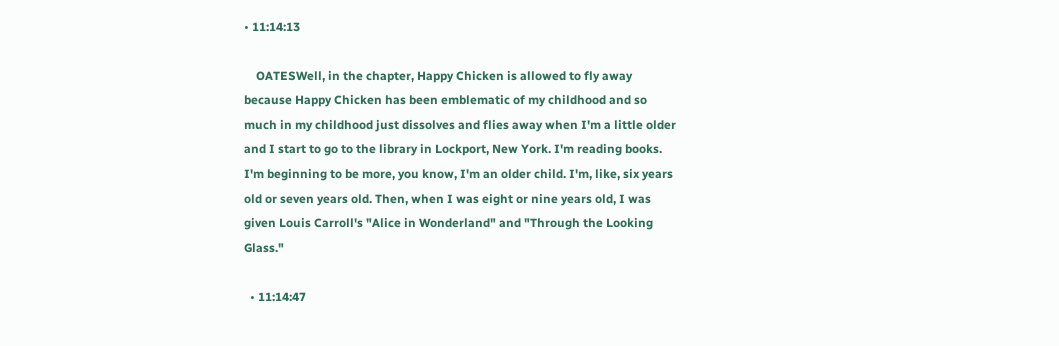• 11:14:13

    OATESWell, in the chapter, Happy Chicken is allowed to fly away because Happy Chicken has been emblematic of my childhood and so much in my childhood just dissolves and flies away when I'm a little older and I start to go to the library in Lockport, New York. I'm reading books. I'm beginning to be more, you know, I'm an older child. I'm, like, six years old or seven years old. Then, when I was eight or nine years old, I was given Louis Carroll's "Alice in Wonderland" and "Through the Looking Glass."

  • 11:14:47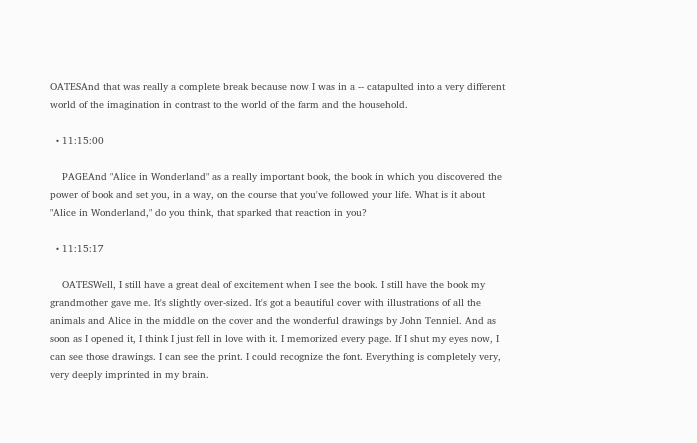OATESAnd that was really a complete break because now I was in a -- catapulted into a very different world of the imagination in contrast to the world of the farm and the household.

  • 11:15:00

    PAGEAnd "Alice in Wonderland" as a really important book, the book in which you discovered the power of book and set you, in a way, on the course that you've followed your life. What is it about "Alice in Wonderland," do you think, that sparked that reaction in you?

  • 11:15:17

    OATESWell, I still have a great deal of excitement when I see the book. I still have the book my grandmother gave me. It's slightly over-sized. It's got a beautiful cover with illustrations of all the animals and Alice in the middle on the cover and the wonderful drawings by John Tenniel. And as soon as I opened it, I think I just fell in love with it. I memorized every page. If I shut my eyes now, I can see those drawings. I can see the print. I could recognize the font. Everything is completely very, very deeply imprinted in my brain.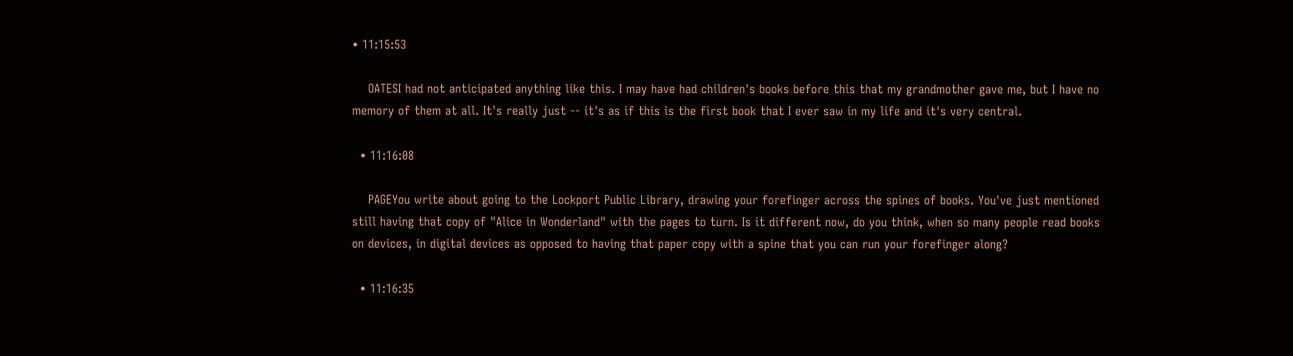• 11:15:53

    OATESI had not anticipated anything like this. I may have had children's books before this that my grandmother gave me, but I have no memory of them at all. It's really just -- it's as if this is the first book that I ever saw in my life and it's very central.

  • 11:16:08

    PAGEYou write about going to the Lockport Public Library, drawing your forefinger across the spines of books. You've just mentioned still having that copy of "Alice in Wonderland" with the pages to turn. Is it different now, do you think, when so many people read books on devices, in digital devices as opposed to having that paper copy with a spine that you can run your forefinger along?

  • 11:16:35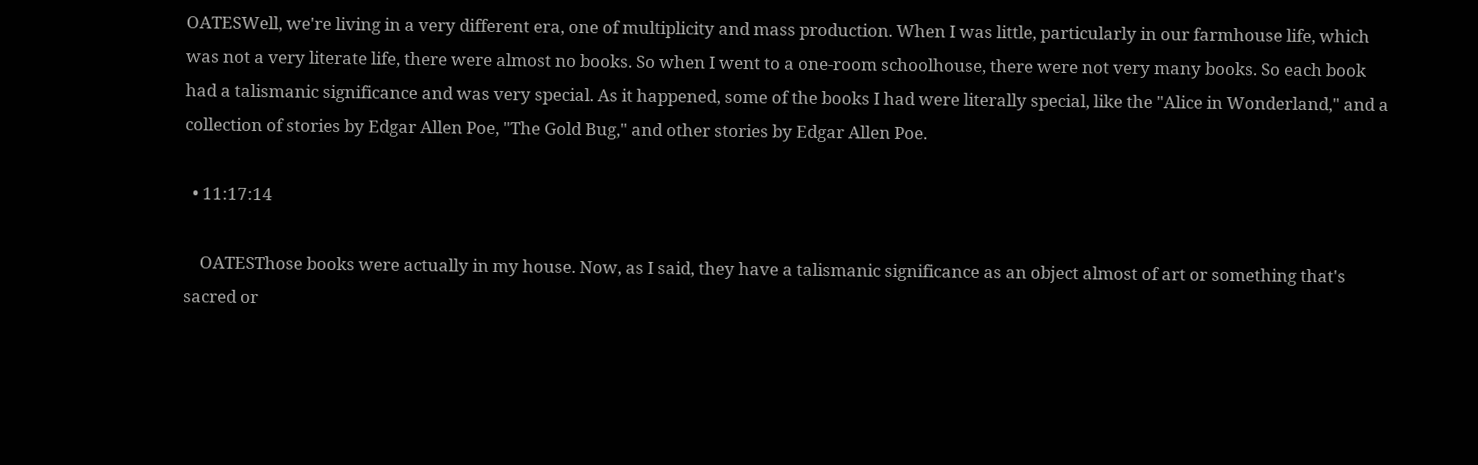OATESWell, we're living in a very different era, one of multiplicity and mass production. When I was little, particularly in our farmhouse life, which was not a very literate life, there were almost no books. So when I went to a one-room schoolhouse, there were not very many books. So each book had a talismanic significance and was very special. As it happened, some of the books I had were literally special, like the "Alice in Wonderland," and a collection of stories by Edgar Allen Poe, "The Gold Bug," and other stories by Edgar Allen Poe.

  • 11:17:14

    OATESThose books were actually in my house. Now, as I said, they have a talismanic significance as an object almost of art or something that's sacred or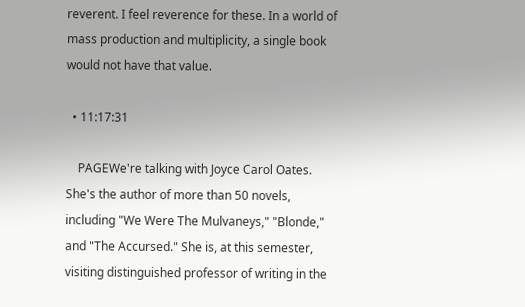reverent. I feel reverence for these. In a world of mass production and multiplicity, a single book would not have that value.

  • 11:17:31

    PAGEWe're talking with Joyce Carol Oates. She's the author of more than 50 novels, including "We Were The Mulvaneys," "Blonde," and "The Accursed." She is, at this semester, visiting distinguished professor of writing in the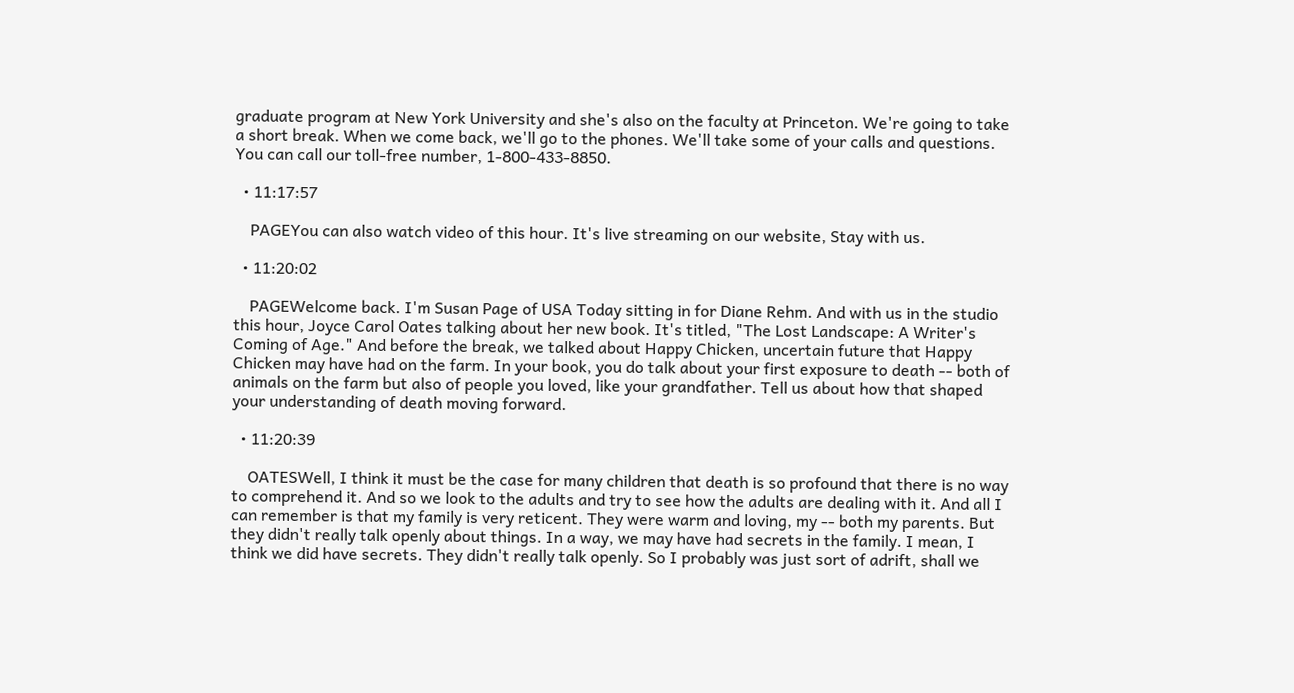graduate program at New York University and she's also on the faculty at Princeton. We're going to take a short break. When we come back, we'll go to the phones. We'll take some of your calls and questions. You can call our toll-free number, 1-800-433-8850.

  • 11:17:57

    PAGEYou can also watch video of this hour. It's live streaming on our website, Stay with us.

  • 11:20:02

    PAGEWelcome back. I'm Susan Page of USA Today sitting in for Diane Rehm. And with us in the studio this hour, Joyce Carol Oates talking about her new book. It's titled, "The Lost Landscape: A Writer's Coming of Age." And before the break, we talked about Happy Chicken, uncertain future that Happy Chicken may have had on the farm. In your book, you do talk about your first exposure to death -- both of animals on the farm but also of people you loved, like your grandfather. Tell us about how that shaped your understanding of death moving forward.

  • 11:20:39

    OATESWell, I think it must be the case for many children that death is so profound that there is no way to comprehend it. And so we look to the adults and try to see how the adults are dealing with it. And all I can remember is that my family is very reticent. They were warm and loving, my -- both my parents. But they didn't really talk openly about things. In a way, we may have had secrets in the family. I mean, I think we did have secrets. They didn't really talk openly. So I probably was just sort of adrift, shall we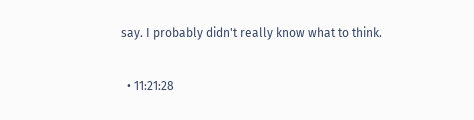say. I probably didn't really know what to think.

  • 11:21:28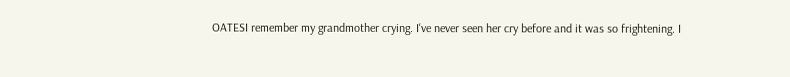OATESI remember my grandmother crying. I've never seen her cry before and it was so frightening. I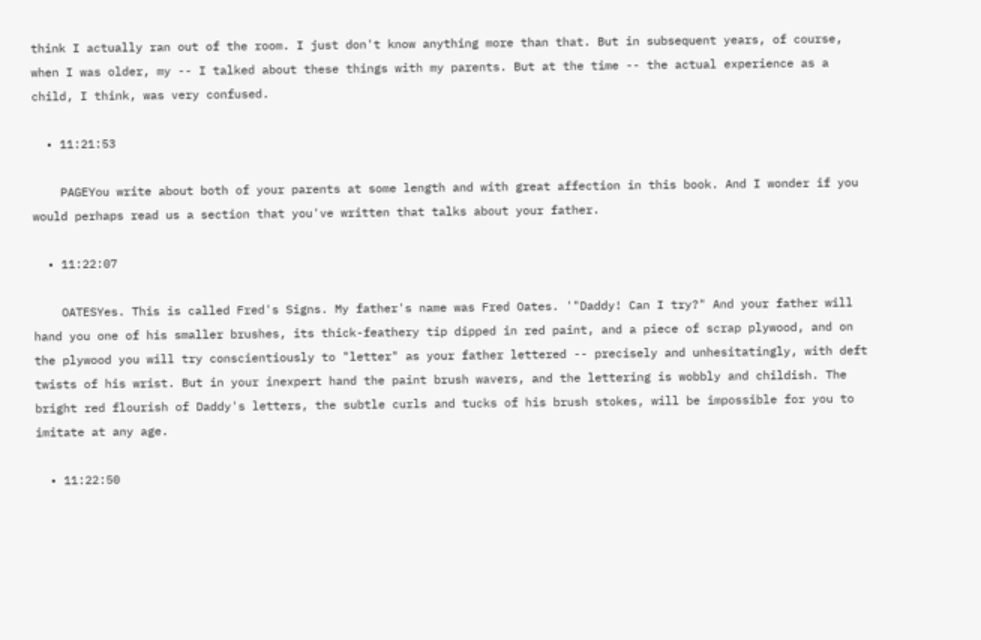think I actually ran out of the room. I just don't know anything more than that. But in subsequent years, of course, when I was older, my -- I talked about these things with my parents. But at the time -- the actual experience as a child, I think, was very confused.

  • 11:21:53

    PAGEYou write about both of your parents at some length and with great affection in this book. And I wonder if you would perhaps read us a section that you've written that talks about your father.

  • 11:22:07

    OATESYes. This is called Fred's Signs. My father's name was Fred Oates. '"Daddy! Can I try?" And your father will hand you one of his smaller brushes, its thick-feathery tip dipped in red paint, and a piece of scrap plywood, and on the plywood you will try conscientiously to "letter" as your father lettered -- precisely and unhesitatingly, with deft twists of his wrist. But in your inexpert hand the paint brush wavers, and the lettering is wobbly and childish. The bright red flourish of Daddy's letters, the subtle curls and tucks of his brush stokes, will be impossible for you to imitate at any age.

  • 11:22:50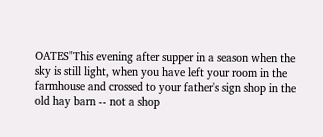OATES"This evening after supper in a season when the sky is still light, when you have left your room in the farmhouse and crossed to your father's sign shop in the old hay barn -- not a shop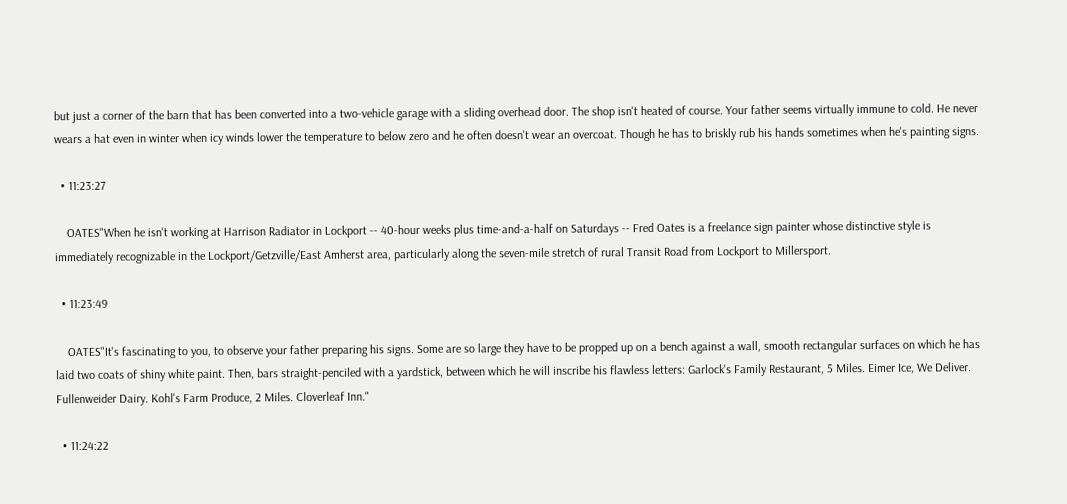but just a corner of the barn that has been converted into a two-vehicle garage with a sliding overhead door. The shop isn't heated of course. Your father seems virtually immune to cold. He never wears a hat even in winter when icy winds lower the temperature to below zero and he often doesn't wear an overcoat. Though he has to briskly rub his hands sometimes when he's painting signs.

  • 11:23:27

    OATES"When he isn't working at Harrison Radiator in Lockport -- 40-hour weeks plus time-and-a-half on Saturdays -- Fred Oates is a freelance sign painter whose distinctive style is immediately recognizable in the Lockport/Getzville/East Amherst area, particularly along the seven-mile stretch of rural Transit Road from Lockport to Millersport.

  • 11:23:49

    OATES"It's fascinating to you, to observe your father preparing his signs. Some are so large they have to be propped up on a bench against a wall, smooth rectangular surfaces on which he has laid two coats of shiny white paint. Then, bars straight-penciled with a yardstick, between which he will inscribe his flawless letters: Garlock's Family Restaurant, 5 Miles. Eimer Ice, We Deliver. Fullenweider Dairy. Kohl's Farm Produce, 2 Miles. Cloverleaf Inn."

  • 11:24:22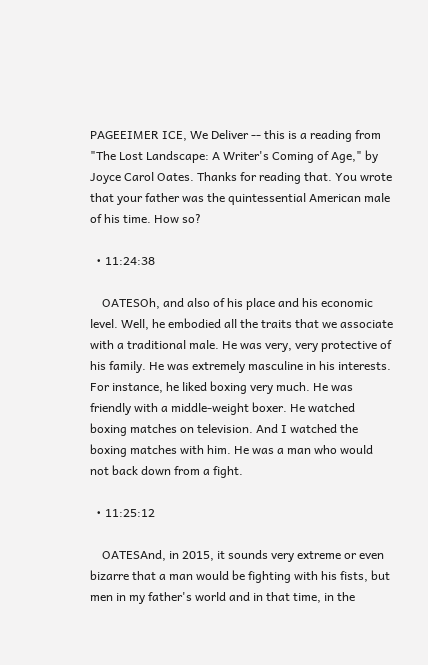PAGEEIMER ICE, We Deliver -- this is a reading from "The Lost Landscape: A Writer's Coming of Age," by Joyce Carol Oates. Thanks for reading that. You wrote that your father was the quintessential American male of his time. How so?

  • 11:24:38

    OATESOh, and also of his place and his economic level. Well, he embodied all the traits that we associate with a traditional male. He was very, very protective of his family. He was extremely masculine in his interests. For instance, he liked boxing very much. He was friendly with a middle-weight boxer. He watched boxing matches on television. And I watched the boxing matches with him. He was a man who would not back down from a fight.

  • 11:25:12

    OATESAnd, in 2015, it sounds very extreme or even bizarre that a man would be fighting with his fists, but men in my father's world and in that time, in the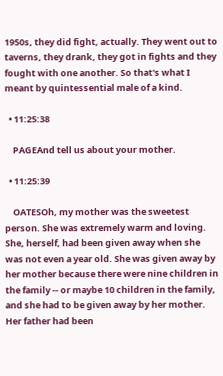1950s, they did fight, actually. They went out to taverns, they drank, they got in fights and they fought with one another. So that's what I meant by quintessential male of a kind.

  • 11:25:38

    PAGEAnd tell us about your mother.

  • 11:25:39

    OATESOh, my mother was the sweetest person. She was extremely warm and loving. She, herself, had been given away when she was not even a year old. She was given away by her mother because there were nine children in the family -- or maybe 10 children in the family, and she had to be given away by her mother. Her father had been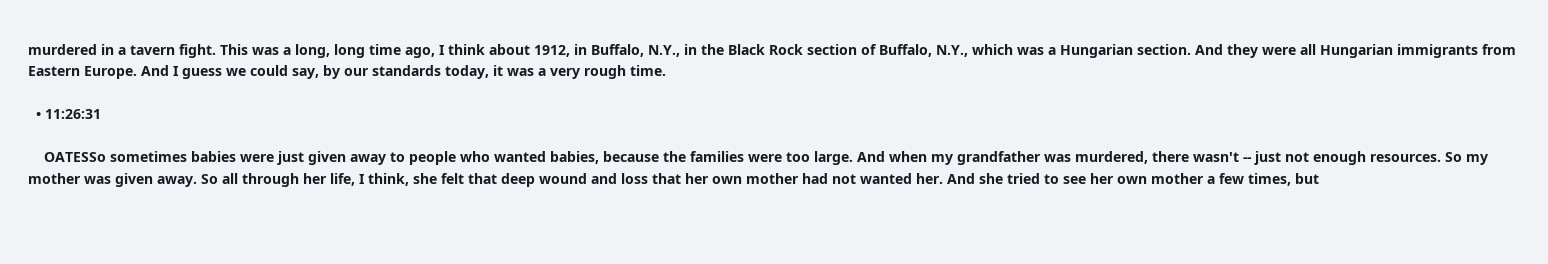murdered in a tavern fight. This was a long, long time ago, I think about 1912, in Buffalo, N.Y., in the Black Rock section of Buffalo, N.Y., which was a Hungarian section. And they were all Hungarian immigrants from Eastern Europe. And I guess we could say, by our standards today, it was a very rough time.

  • 11:26:31

    OATESSo sometimes babies were just given away to people who wanted babies, because the families were too large. And when my grandfather was murdered, there wasn't -- just not enough resources. So my mother was given away. So all through her life, I think, she felt that deep wound and loss that her own mother had not wanted her. And she tried to see her own mother a few times, but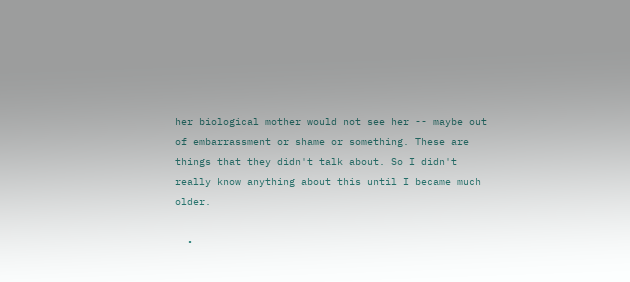her biological mother would not see her -- maybe out of embarrassment or shame or something. These are things that they didn't talk about. So I didn't really know anything about this until I became much older.

  •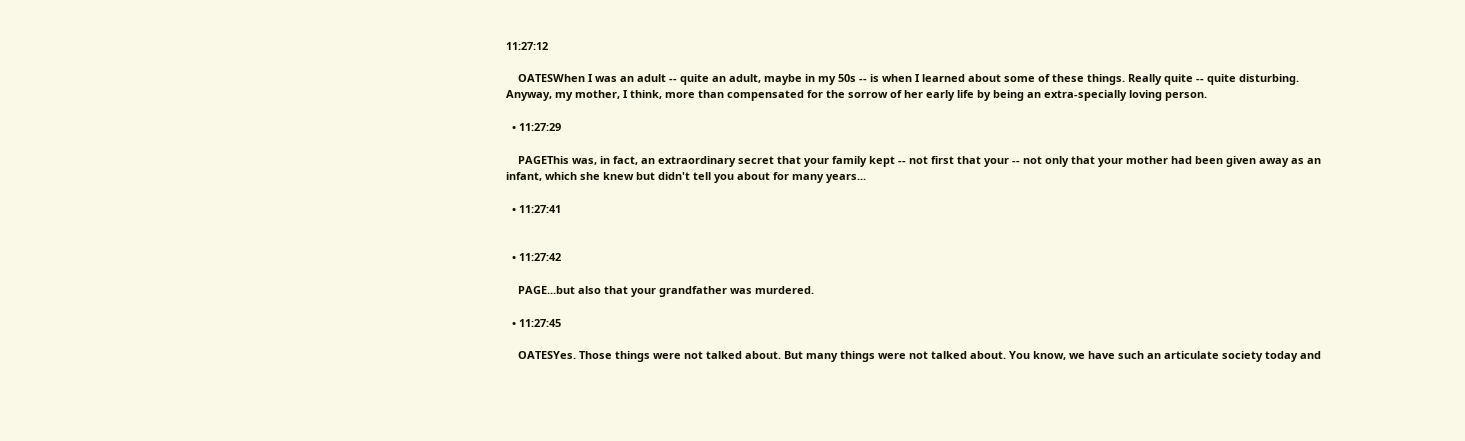11:27:12

    OATESWhen I was an adult -- quite an adult, maybe in my 50s -- is when I learned about some of these things. Really quite -- quite disturbing. Anyway, my mother, I think, more than compensated for the sorrow of her early life by being an extra-specially loving person.

  • 11:27:29

    PAGEThis was, in fact, an extraordinary secret that your family kept -- not first that your -- not only that your mother had been given away as an infant, which she knew but didn't tell you about for many years...

  • 11:27:41


  • 11:27:42

    PAGE...but also that your grandfather was murdered.

  • 11:27:45

    OATESYes. Those things were not talked about. But many things were not talked about. You know, we have such an articulate society today and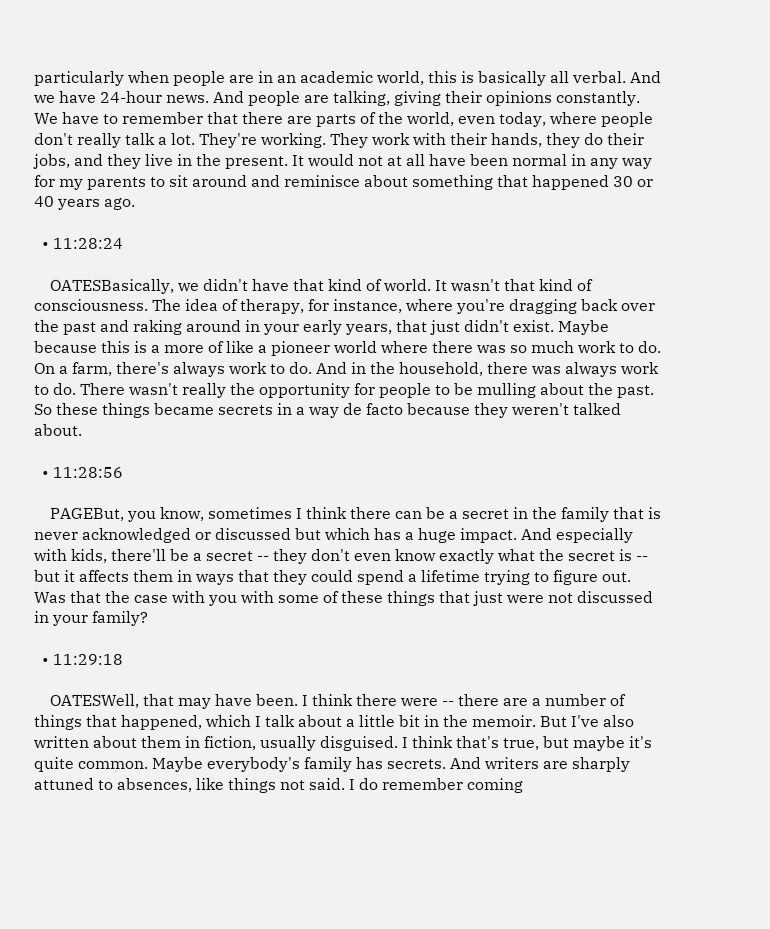particularly when people are in an academic world, this is basically all verbal. And we have 24-hour news. And people are talking, giving their opinions constantly. We have to remember that there are parts of the world, even today, where people don't really talk a lot. They're working. They work with their hands, they do their jobs, and they live in the present. It would not at all have been normal in any way for my parents to sit around and reminisce about something that happened 30 or 40 years ago.

  • 11:28:24

    OATESBasically, we didn't have that kind of world. It wasn't that kind of consciousness. The idea of therapy, for instance, where you're dragging back over the past and raking around in your early years, that just didn't exist. Maybe because this is a more of like a pioneer world where there was so much work to do. On a farm, there's always work to do. And in the household, there was always work to do. There wasn't really the opportunity for people to be mulling about the past. So these things became secrets in a way de facto because they weren't talked about.

  • 11:28:56

    PAGEBut, you know, sometimes I think there can be a secret in the family that is never acknowledged or discussed but which has a huge impact. And especially with kids, there'll be a secret -- they don't even know exactly what the secret is -- but it affects them in ways that they could spend a lifetime trying to figure out. Was that the case with you with some of these things that just were not discussed in your family?

  • 11:29:18

    OATESWell, that may have been. I think there were -- there are a number of things that happened, which I talk about a little bit in the memoir. But I've also written about them in fiction, usually disguised. I think that's true, but maybe it's quite common. Maybe everybody's family has secrets. And writers are sharply attuned to absences, like things not said. I do remember coming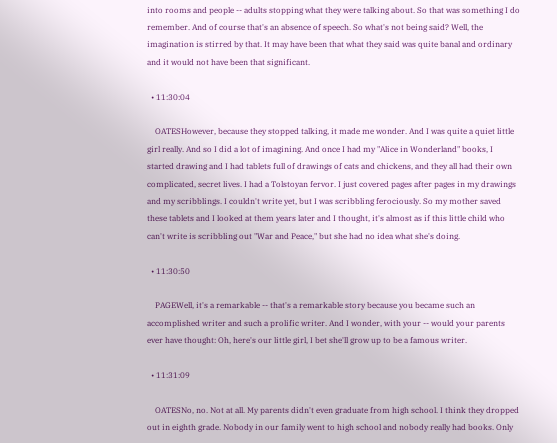into rooms and people -- adults stopping what they were talking about. So that was something I do remember. And of course that's an absence of speech. So what's not being said? Well, the imagination is stirred by that. It may have been that what they said was quite banal and ordinary and it would not have been that significant.

  • 11:30:04

    OATESHowever, because they stopped talking, it made me wonder. And I was quite a quiet little girl really. And so I did a lot of imagining. And once I had my "Alice in Wonderland" books, I started drawing and I had tablets full of drawings of cats and chickens, and they all had their own complicated, secret lives. I had a Tolstoyan fervor. I just covered pages after pages in my drawings and my scribblings. I couldn't write yet, but I was scribbling ferociously. So my mother saved these tablets and I looked at them years later and I thought, it's almost as if this little child who can't write is scribbling out "War and Peace," but she had no idea what she's doing.

  • 11:30:50

    PAGEWell, it's a remarkable -- that's a remarkable story because you became such an accomplished writer and such a prolific writer. And I wonder, with your -- would your parents ever have thought: Oh, here's our little girl, I bet she'll grow up to be a famous writer.

  • 11:31:09

    OATESNo, no. Not at all. My parents didn't even graduate from high school. I think they dropped out in eighth grade. Nobody in our family went to high school and nobody really had books. Only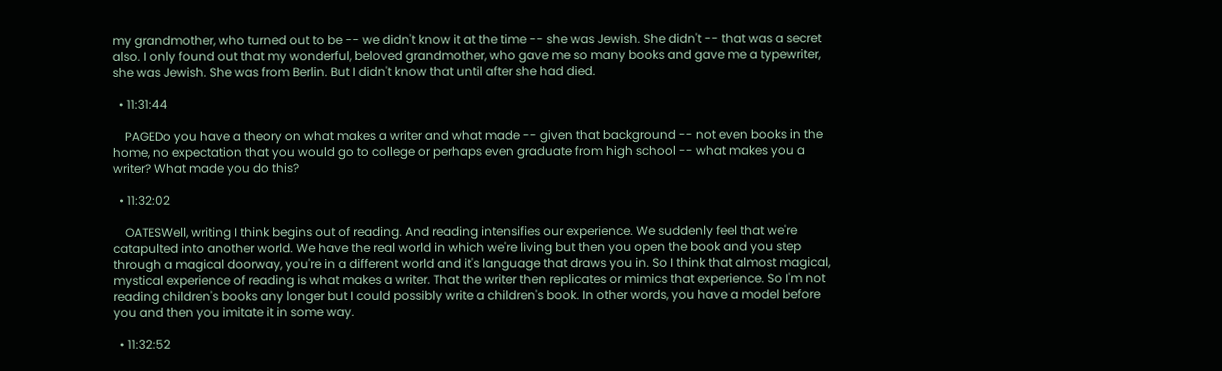my grandmother, who turned out to be -- we didn't know it at the time -- she was Jewish. She didn't -- that was a secret also. I only found out that my wonderful, beloved grandmother, who gave me so many books and gave me a typewriter, she was Jewish. She was from Berlin. But I didn't know that until after she had died.

  • 11:31:44

    PAGEDo you have a theory on what makes a writer and what made -- given that background -- not even books in the home, no expectation that you would go to college or perhaps even graduate from high school -- what makes you a writer? What made you do this?

  • 11:32:02

    OATESWell, writing I think begins out of reading. And reading intensifies our experience. We suddenly feel that we're catapulted into another world. We have the real world in which we're living but then you open the book and you step through a magical doorway, you're in a different world and it's language that draws you in. So I think that almost magical, mystical experience of reading is what makes a writer. That the writer then replicates or mimics that experience. So I'm not reading children's books any longer but I could possibly write a children's book. In other words, you have a model before you and then you imitate it in some way.

  • 11:32:52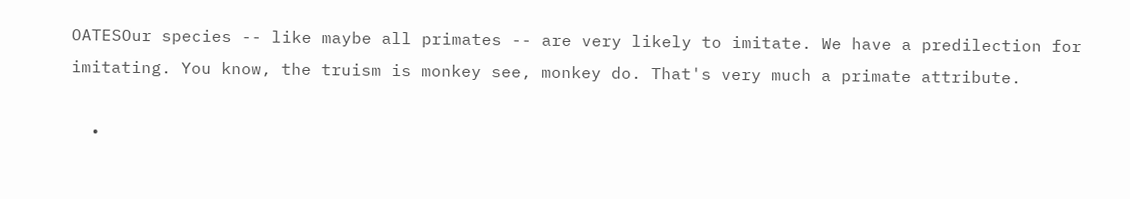OATESOur species -- like maybe all primates -- are very likely to imitate. We have a predilection for imitating. You know, the truism is monkey see, monkey do. That's very much a primate attribute.

  •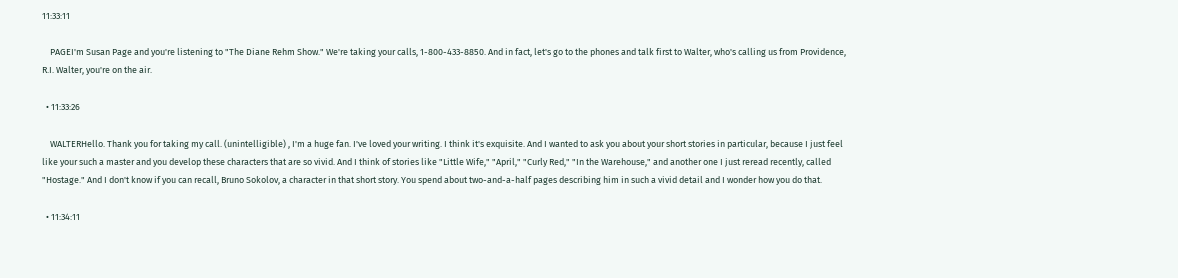11:33:11

    PAGEI'm Susan Page and you're listening to "The Diane Rehm Show." We're taking your calls, 1-800-433-8850. And in fact, let's go to the phones and talk first to Walter, who's calling us from Providence, R.I. Walter, you're on the air.

  • 11:33:26

    WALTERHello. Thank you for taking my call. (unintelligible) , I'm a huge fan. I've loved your writing. I think it's exquisite. And I wanted to ask you about your short stories in particular, because I just feel like your such a master and you develop these characters that are so vivid. And I think of stories like "Little Wife," "April," "Curly Red," "In the Warehouse," and another one I just reread recently, called "Hostage." And I don't know if you can recall, Bruno Sokolov, a character in that short story. You spend about two-and-a-half pages describing him in such a vivid detail and I wonder how you do that.

  • 11:34:11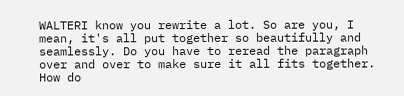WALTERI know you rewrite a lot. So are you, I mean, it's all put together so beautifully and seamlessly. Do you have to reread the paragraph over and over to make sure it all fits together. How do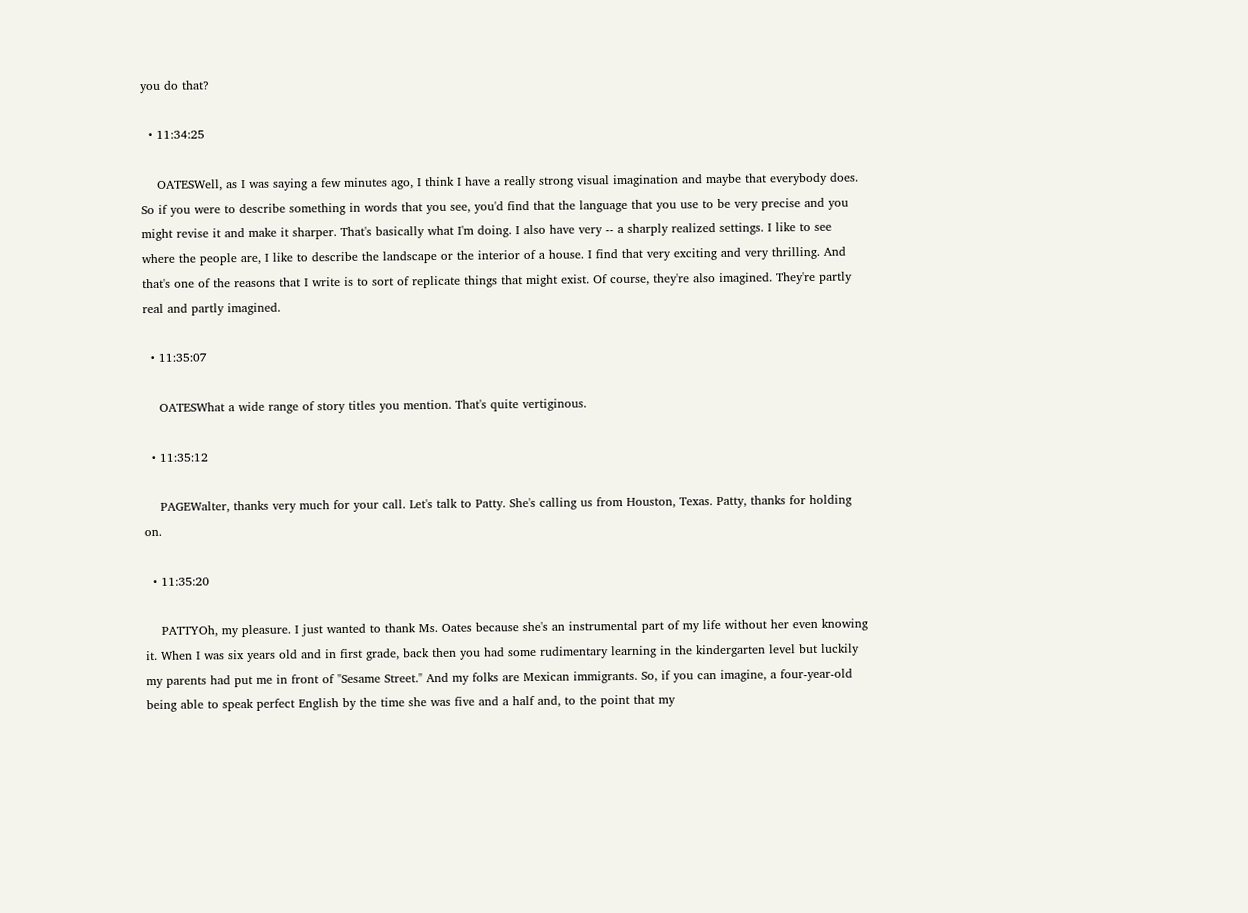you do that?

  • 11:34:25

    OATESWell, as I was saying a few minutes ago, I think I have a really strong visual imagination and maybe that everybody does. So if you were to describe something in words that you see, you'd find that the language that you use to be very precise and you might revise it and make it sharper. That's basically what I'm doing. I also have very -- a sharply realized settings. I like to see where the people are, I like to describe the landscape or the interior of a house. I find that very exciting and very thrilling. And that's one of the reasons that I write is to sort of replicate things that might exist. Of course, they're also imagined. They're partly real and partly imagined.

  • 11:35:07

    OATESWhat a wide range of story titles you mention. That's quite vertiginous.

  • 11:35:12

    PAGEWalter, thanks very much for your call. Let's talk to Patty. She's calling us from Houston, Texas. Patty, thanks for holding on.

  • 11:35:20

    PATTYOh, my pleasure. I just wanted to thank Ms. Oates because she's an instrumental part of my life without her even knowing it. When I was six years old and in first grade, back then you had some rudimentary learning in the kindergarten level but luckily my parents had put me in front of "Sesame Street." And my folks are Mexican immigrants. So, if you can imagine, a four-year-old being able to speak perfect English by the time she was five and a half and, to the point that my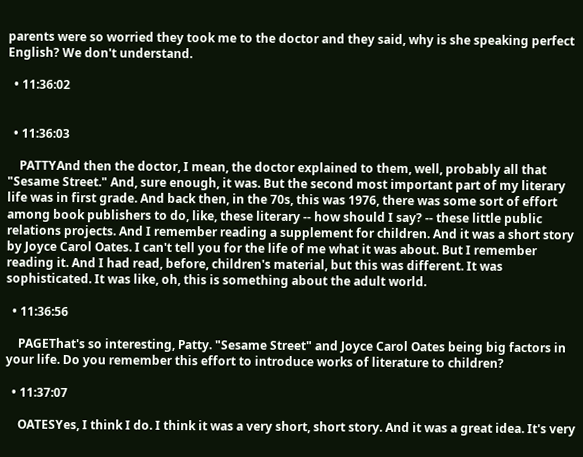parents were so worried they took me to the doctor and they said, why is she speaking perfect English? We don't understand.

  • 11:36:02


  • 11:36:03

    PATTYAnd then the doctor, I mean, the doctor explained to them, well, probably all that "Sesame Street." And, sure enough, it was. But the second most important part of my literary life was in first grade. And back then, in the 70s, this was 1976, there was some sort of effort among book publishers to do, like, these literary -- how should I say? -- these little public relations projects. And I remember reading a supplement for children. And it was a short story by Joyce Carol Oates. I can't tell you for the life of me what it was about. But I remember reading it. And I had read, before, children's material, but this was different. It was sophisticated. It was like, oh, this is something about the adult world.

  • 11:36:56

    PAGEThat's so interesting, Patty. "Sesame Street" and Joyce Carol Oates being big factors in your life. Do you remember this effort to introduce works of literature to children?

  • 11:37:07

    OATESYes, I think I do. I think it was a very short, short story. And it was a great idea. It's very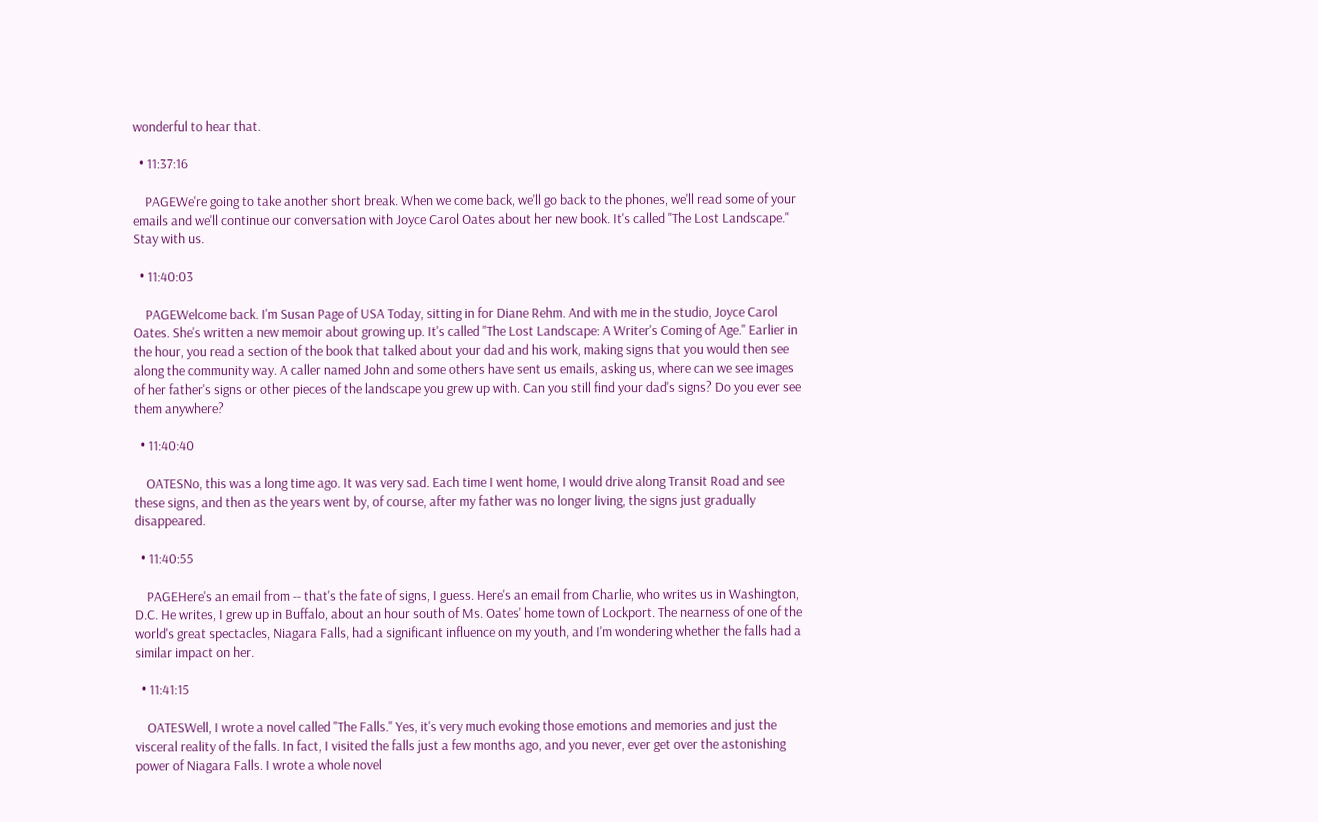wonderful to hear that.

  • 11:37:16

    PAGEWe're going to take another short break. When we come back, we'll go back to the phones, we'll read some of your emails and we'll continue our conversation with Joyce Carol Oates about her new book. It's called "The Lost Landscape." Stay with us.

  • 11:40:03

    PAGEWelcome back. I'm Susan Page of USA Today, sitting in for Diane Rehm. And with me in the studio, Joyce Carol Oates. She's written a new memoir about growing up. It's called "The Lost Landscape: A Writer's Coming of Age." Earlier in the hour, you read a section of the book that talked about your dad and his work, making signs that you would then see along the community way. A caller named John and some others have sent us emails, asking us, where can we see images of her father's signs or other pieces of the landscape you grew up with. Can you still find your dad's signs? Do you ever see them anywhere?

  • 11:40:40

    OATESNo, this was a long time ago. It was very sad. Each time I went home, I would drive along Transit Road and see these signs, and then as the years went by, of course, after my father was no longer living, the signs just gradually disappeared.

  • 11:40:55

    PAGEHere's an email from -- that's the fate of signs, I guess. Here's an email from Charlie, who writes us in Washington, D.C. He writes, I grew up in Buffalo, about an hour south of Ms. Oates' home town of Lockport. The nearness of one of the world's great spectacles, Niagara Falls, had a significant influence on my youth, and I'm wondering whether the falls had a similar impact on her.

  • 11:41:15

    OATESWell, I wrote a novel called "The Falls." Yes, it's very much evoking those emotions and memories and just the visceral reality of the falls. In fact, I visited the falls just a few months ago, and you never, ever get over the astonishing power of Niagara Falls. I wrote a whole novel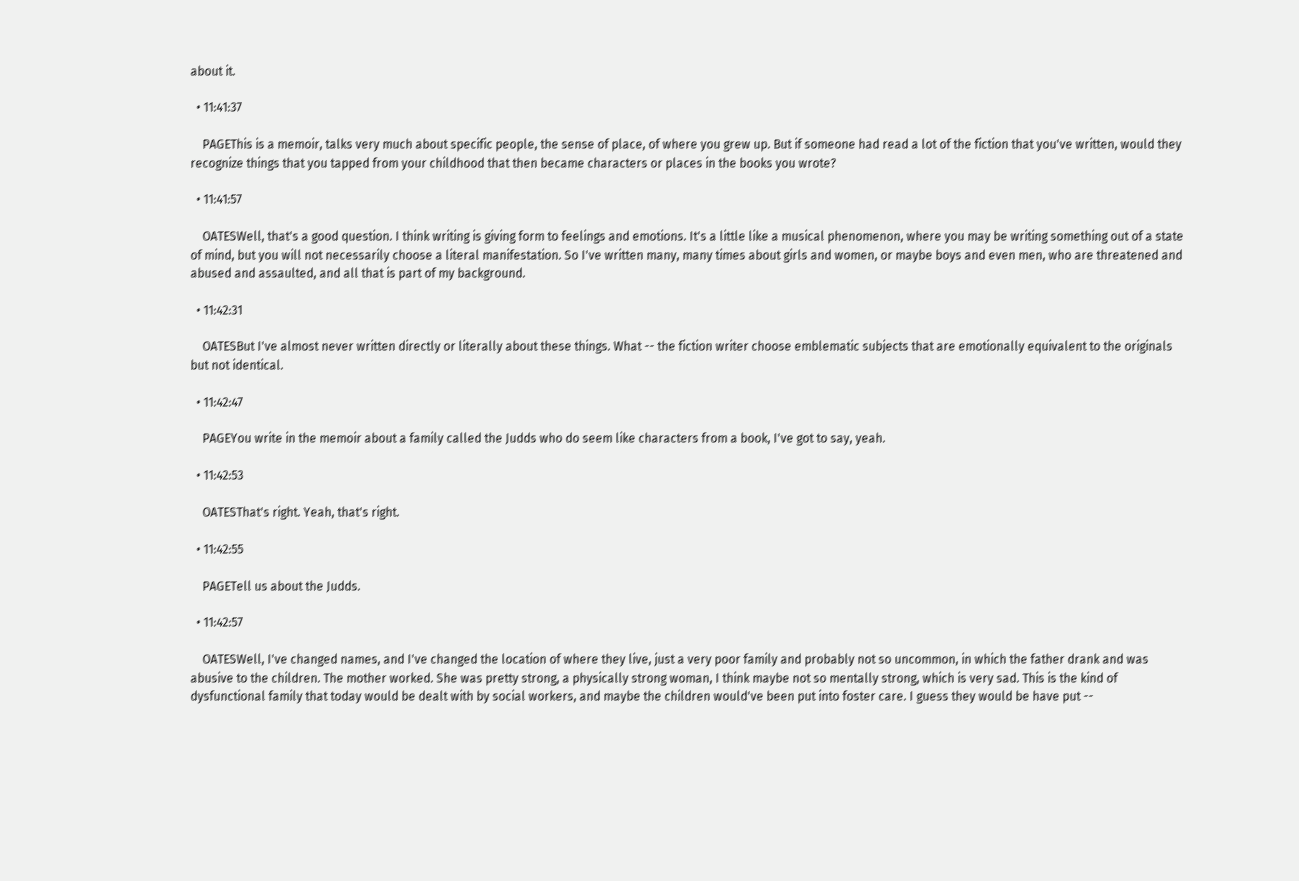about it.

  • 11:41:37

    PAGEThis is a memoir, talks very much about specific people, the sense of place, of where you grew up. But if someone had read a lot of the fiction that you've written, would they recognize things that you tapped from your childhood that then became characters or places in the books you wrote?

  • 11:41:57

    OATESWell, that's a good question. I think writing is giving form to feelings and emotions. It's a little like a musical phenomenon, where you may be writing something out of a state of mind, but you will not necessarily choose a literal manifestation. So I've written many, many times about girls and women, or maybe boys and even men, who are threatened and abused and assaulted, and all that is part of my background.

  • 11:42:31

    OATESBut I've almost never written directly or literally about these things. What -- the fiction writer choose emblematic subjects that are emotionally equivalent to the originals but not identical.

  • 11:42:47

    PAGEYou write in the memoir about a family called the Judds who do seem like characters from a book, I've got to say, yeah.

  • 11:42:53

    OATESThat's right. Yeah, that's right.

  • 11:42:55

    PAGETell us about the Judds.

  • 11:42:57

    OATESWell, I've changed names, and I've changed the location of where they live, just a very poor family and probably not so uncommon, in which the father drank and was abusive to the children. The mother worked. She was pretty strong, a physically strong woman, I think maybe not so mentally strong, which is very sad. This is the kind of dysfunctional family that today would be dealt with by social workers, and maybe the children would've been put into foster care. I guess they would be have put --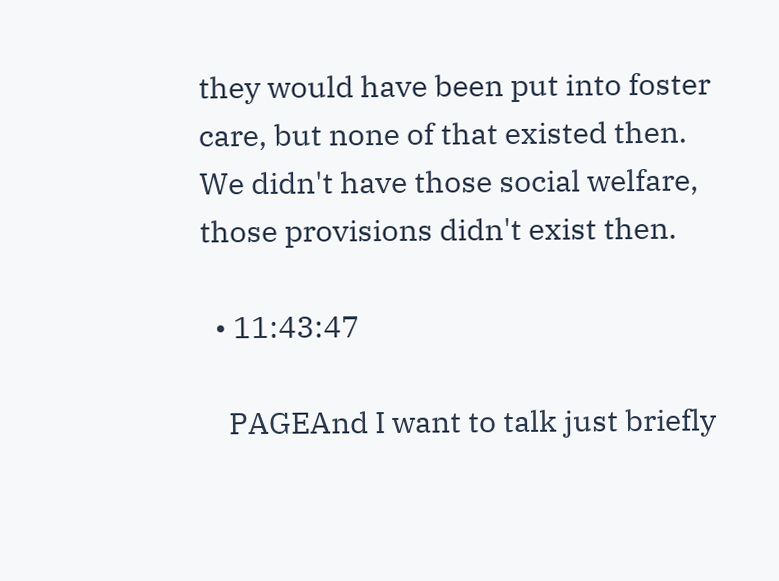they would have been put into foster care, but none of that existed then. We didn't have those social welfare, those provisions didn't exist then.

  • 11:43:47

    PAGEAnd I want to talk just briefly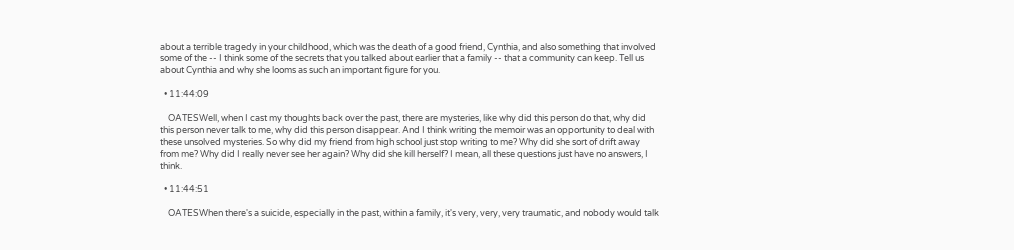about a terrible tragedy in your childhood, which was the death of a good friend, Cynthia, and also something that involved some of the -- I think some of the secrets that you talked about earlier that a family -- that a community can keep. Tell us about Cynthia and why she looms as such an important figure for you.

  • 11:44:09

    OATESWell, when I cast my thoughts back over the past, there are mysteries, like why did this person do that, why did this person never talk to me, why did this person disappear. And I think writing the memoir was an opportunity to deal with these unsolved mysteries. So why did my friend from high school just stop writing to me? Why did she sort of drift away from me? Why did I really never see her again? Why did she kill herself? I mean, all these questions just have no answers, I think.

  • 11:44:51

    OATESWhen there's a suicide, especially in the past, within a family, it's very, very, very traumatic, and nobody would talk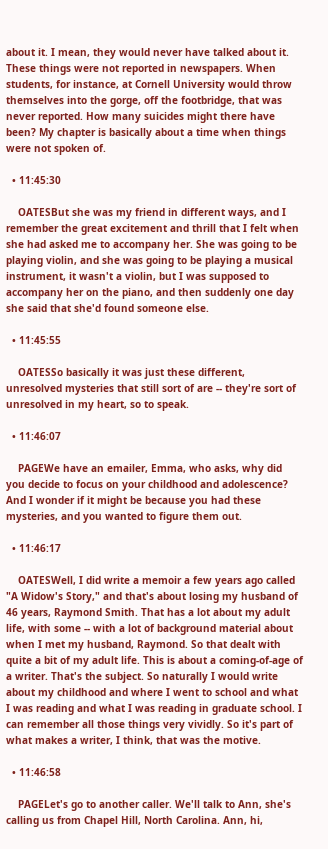about it. I mean, they would never have talked about it. These things were not reported in newspapers. When students, for instance, at Cornell University would throw themselves into the gorge, off the footbridge, that was never reported. How many suicides might there have been? My chapter is basically about a time when things were not spoken of.

  • 11:45:30

    OATESBut she was my friend in different ways, and I remember the great excitement and thrill that I felt when she had asked me to accompany her. She was going to be playing violin, and she was going to be playing a musical instrument, it wasn't a violin, but I was supposed to accompany her on the piano, and then suddenly one day she said that she'd found someone else.

  • 11:45:55

    OATESSo basically it was just these different, unresolved mysteries that still sort of are -- they're sort of unresolved in my heart, so to speak.

  • 11:46:07

    PAGEWe have an emailer, Emma, who asks, why did you decide to focus on your childhood and adolescence? And I wonder if it might be because you had these mysteries, and you wanted to figure them out.

  • 11:46:17

    OATESWell, I did write a memoir a few years ago called "A Widow's Story," and that's about losing my husband of 46 years, Raymond Smith. That has a lot about my adult life, with some -- with a lot of background material about when I met my husband, Raymond. So that dealt with quite a bit of my adult life. This is about a coming-of-age of a writer. That's the subject. So naturally I would write about my childhood and where I went to school and what I was reading and what I was reading in graduate school. I can remember all those things very vividly. So it's part of what makes a writer, I think, that was the motive.

  • 11:46:58

    PAGELet's go to another caller. We'll talk to Ann, she's calling us from Chapel Hill, North Carolina. Ann, hi,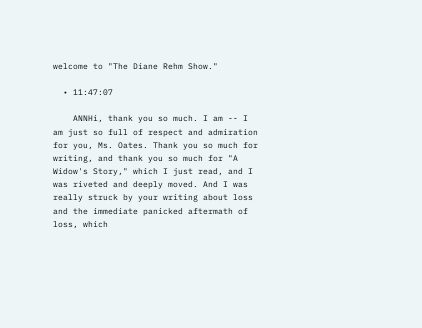welcome to "The Diane Rehm Show."

  • 11:47:07

    ANNHi, thank you so much. I am -- I am just so full of respect and admiration for you, Ms. Oates. Thank you so much for writing, and thank you so much for "A Widow's Story," which I just read, and I was riveted and deeply moved. And I was really struck by your writing about loss and the immediate panicked aftermath of loss, which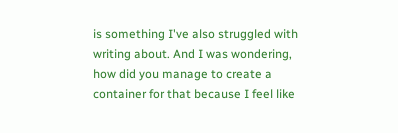is something I've also struggled with writing about. And I was wondering, how did you manage to create a container for that because I feel like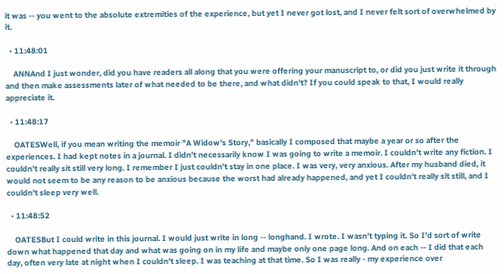it was -- you went to the absolute extremities of the experience, but yet I never got lost, and I never felt sort of overwhelmed by it.

  • 11:48:01

    ANNAnd I just wonder, did you have readers all along that you were offering your manuscript to, or did you just write it through and then make assessments later of what needed to be there, and what didn't? If you could speak to that, I would really appreciate it.

  • 11:48:17

    OATESWell, if you mean writing the memoir "A Widow's Story," basically I composed that maybe a year or so after the experiences. I had kept notes in a journal. I didn't necessarily know I was going to write a memoir. I couldn't write any fiction. I couldn't really sit still very long. I remember I just couldn't stay in one place. I was very, very anxious. After my husband died, it would not seem to be any reason to be anxious because the worst had already happened, and yet I couldn't really sit still, and I couldn't sleep very well.

  • 11:48:52

    OATESBut I could write in this journal. I would just write in long -- longhand. I wrote. I wasn't typing it. So I'd sort of write down what happened that day and what was going on in my life and maybe only one page long. And on each -- I did that each day, often very late at night when I couldn't sleep. I was teaching at that time. So I was really - my experience over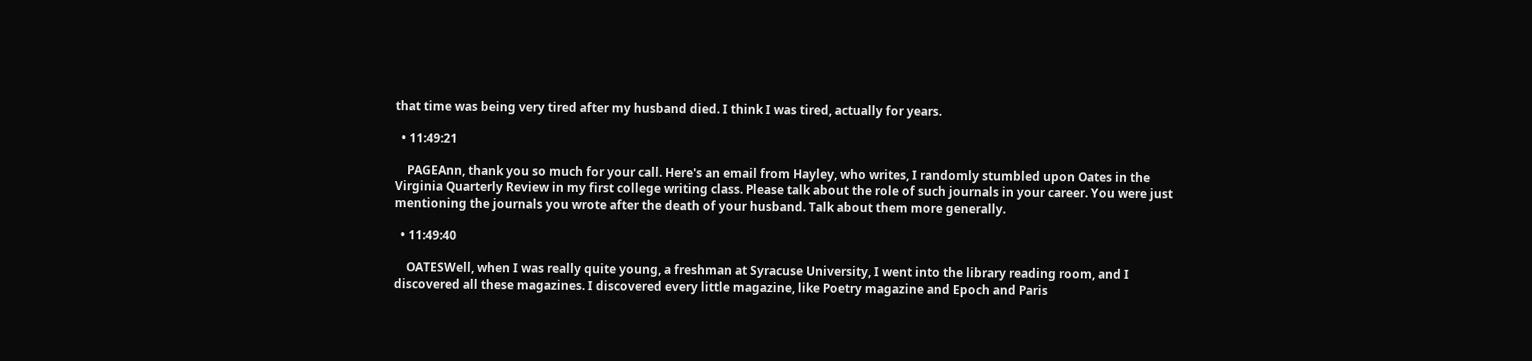that time was being very tired after my husband died. I think I was tired, actually for years.

  • 11:49:21

    PAGEAnn, thank you so much for your call. Here's an email from Hayley, who writes, I randomly stumbled upon Oates in the Virginia Quarterly Review in my first college writing class. Please talk about the role of such journals in your career. You were just mentioning the journals you wrote after the death of your husband. Talk about them more generally.

  • 11:49:40

    OATESWell, when I was really quite young, a freshman at Syracuse University, I went into the library reading room, and I discovered all these magazines. I discovered every little magazine, like Poetry magazine and Epoch and Paris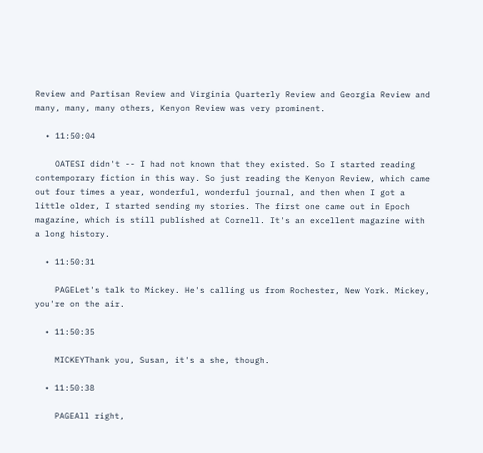Review and Partisan Review and Virginia Quarterly Review and Georgia Review and many, many, many others, Kenyon Review was very prominent.

  • 11:50:04

    OATESI didn't -- I had not known that they existed. So I started reading contemporary fiction in this way. So just reading the Kenyon Review, which came out four times a year, wonderful, wonderful journal, and then when I got a little older, I started sending my stories. The first one came out in Epoch magazine, which is still published at Cornell. It's an excellent magazine with a long history.

  • 11:50:31

    PAGELet's talk to Mickey. He's calling us from Rochester, New York. Mickey, you're on the air.

  • 11:50:35

    MICKEYThank you, Susan, it's a she, though.

  • 11:50:38

    PAGEAll right,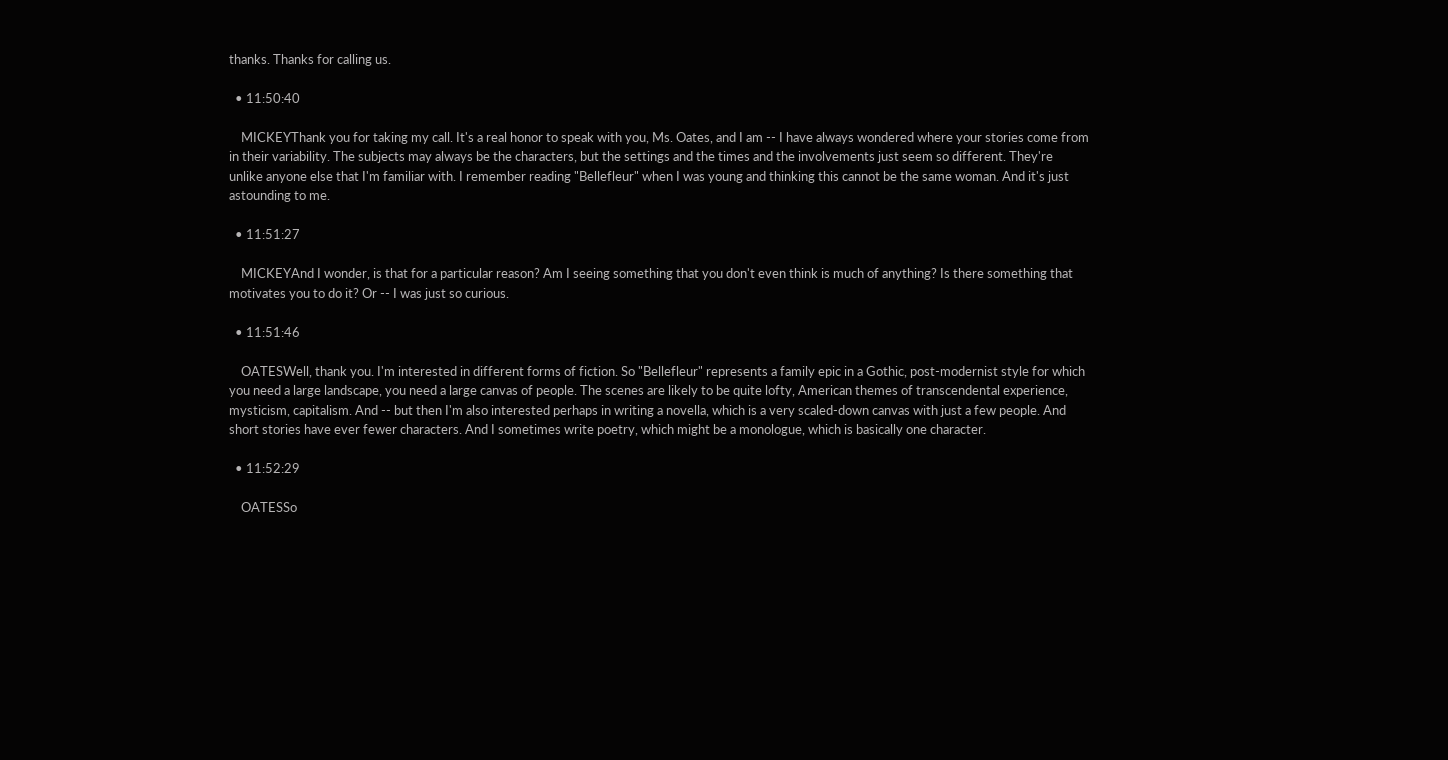thanks. Thanks for calling us.

  • 11:50:40

    MICKEYThank you for taking my call. It's a real honor to speak with you, Ms. Oates, and I am -- I have always wondered where your stories come from in their variability. The subjects may always be the characters, but the settings and the times and the involvements just seem so different. They're unlike anyone else that I'm familiar with. I remember reading "Bellefleur" when I was young and thinking this cannot be the same woman. And it's just astounding to me.

  • 11:51:27

    MICKEYAnd I wonder, is that for a particular reason? Am I seeing something that you don't even think is much of anything? Is there something that motivates you to do it? Or -- I was just so curious.

  • 11:51:46

    OATESWell, thank you. I'm interested in different forms of fiction. So "Bellefleur" represents a family epic in a Gothic, post-modernist style for which you need a large landscape, you need a large canvas of people. The scenes are likely to be quite lofty, American themes of transcendental experience, mysticism, capitalism. And -- but then I'm also interested perhaps in writing a novella, which is a very scaled-down canvas with just a few people. And short stories have ever fewer characters. And I sometimes write poetry, which might be a monologue, which is basically one character.

  • 11:52:29

    OATESSo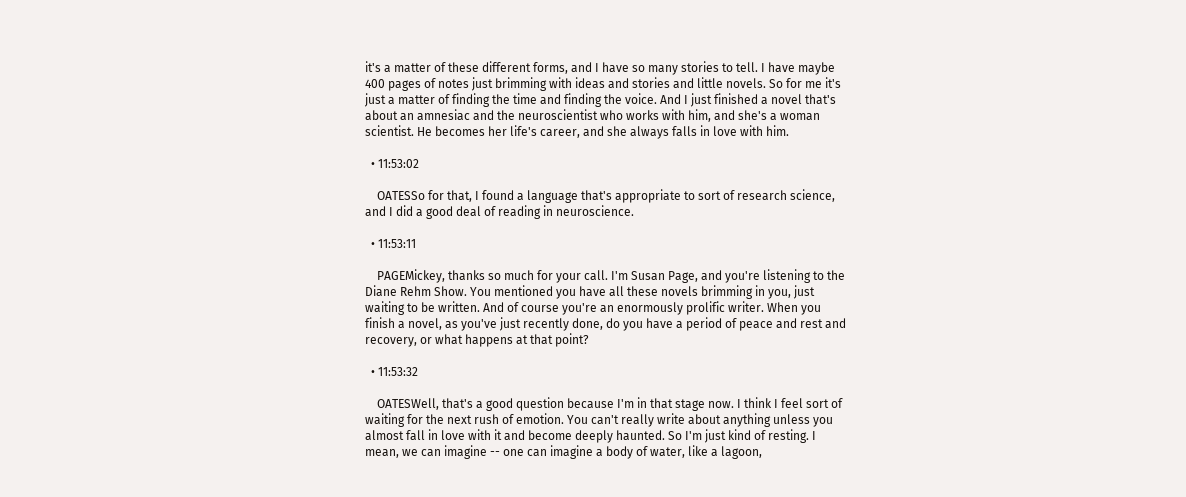it's a matter of these different forms, and I have so many stories to tell. I have maybe 400 pages of notes just brimming with ideas and stories and little novels. So for me it's just a matter of finding the time and finding the voice. And I just finished a novel that's about an amnesiac and the neuroscientist who works with him, and she's a woman scientist. He becomes her life's career, and she always falls in love with him.

  • 11:53:02

    OATESSo for that, I found a language that's appropriate to sort of research science, and I did a good deal of reading in neuroscience.

  • 11:53:11

    PAGEMickey, thanks so much for your call. I'm Susan Page, and you're listening to the Diane Rehm Show. You mentioned you have all these novels brimming in you, just waiting to be written. And of course you're an enormously prolific writer. When you finish a novel, as you've just recently done, do you have a period of peace and rest and recovery, or what happens at that point?

  • 11:53:32

    OATESWell, that's a good question because I'm in that stage now. I think I feel sort of waiting for the next rush of emotion. You can't really write about anything unless you almost fall in love with it and become deeply haunted. So I'm just kind of resting. I mean, we can imagine -- one can imagine a body of water, like a lagoon,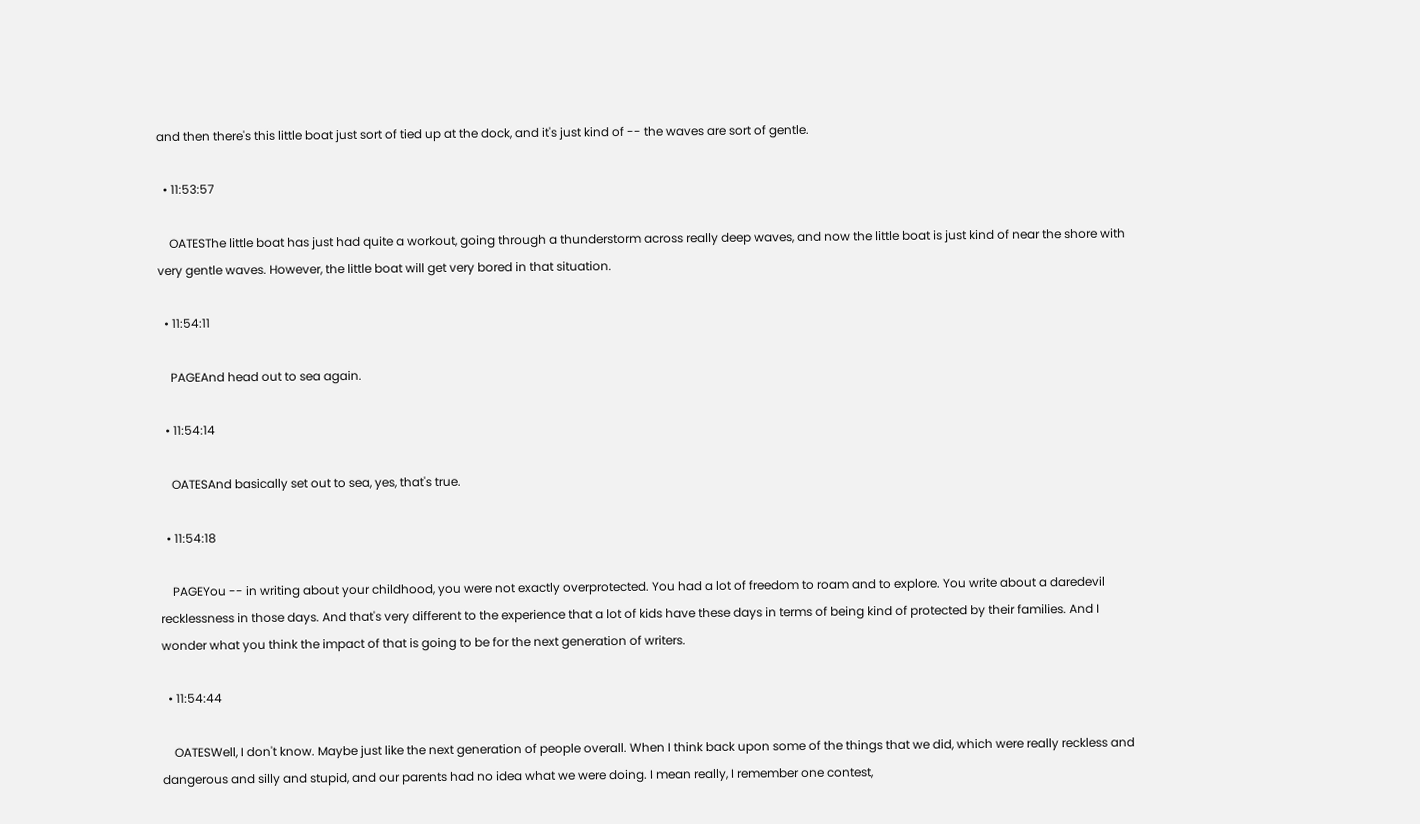and then there's this little boat just sort of tied up at the dock, and it's just kind of -- the waves are sort of gentle.

  • 11:53:57

    OATESThe little boat has just had quite a workout, going through a thunderstorm across really deep waves, and now the little boat is just kind of near the shore with very gentle waves. However, the little boat will get very bored in that situation.

  • 11:54:11

    PAGEAnd head out to sea again.

  • 11:54:14

    OATESAnd basically set out to sea, yes, that's true.

  • 11:54:18

    PAGEYou -- in writing about your childhood, you were not exactly overprotected. You had a lot of freedom to roam and to explore. You write about a daredevil recklessness in those days. And that's very different to the experience that a lot of kids have these days in terms of being kind of protected by their families. And I wonder what you think the impact of that is going to be for the next generation of writers.

  • 11:54:44

    OATESWell, I don't know. Maybe just like the next generation of people overall. When I think back upon some of the things that we did, which were really reckless and dangerous and silly and stupid, and our parents had no idea what we were doing. I mean really, I remember one contest,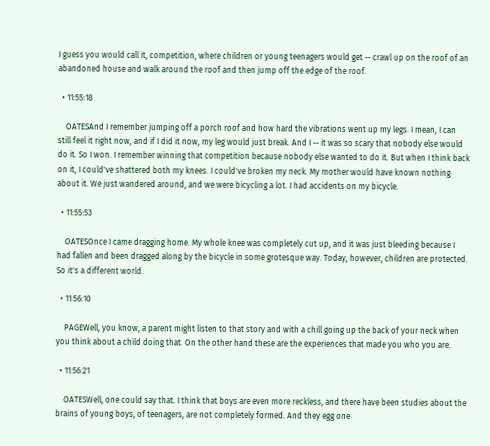I guess you would call it, competition, where children or young teenagers would get -- crawl up on the roof of an abandoned house and walk around the roof and then jump off the edge of the roof.

  • 11:55:18

    OATESAnd I remember jumping off a porch roof and how hard the vibrations went up my legs. I mean, I can still feel it right now, and if I did it now, my leg would just break. And I -- it was so scary that nobody else would do it. So I won. I remember winning that competition because nobody else wanted to do it. But when I think back on it, I could've shattered both my knees. I could've broken my neck. My mother would have known nothing about it. We just wandered around, and we were bicycling a lot. I had accidents on my bicycle.

  • 11:55:53

    OATESOnce I came dragging home. My whole knee was completely cut up, and it was just bleeding because I had fallen and been dragged along by the bicycle in some grotesque way. Today, however, children are protected. So it's a different world.

  • 11:56:10

    PAGEWell, you know, a parent might listen to that story and with a chill going up the back of your neck when you think about a child doing that. On the other hand these are the experiences that made you who you are.

  • 11:56:21

    OATESWell, one could say that. I think that boys are even more reckless, and there have been studies about the brains of young boys, of teenagers, are not completely formed. And they egg one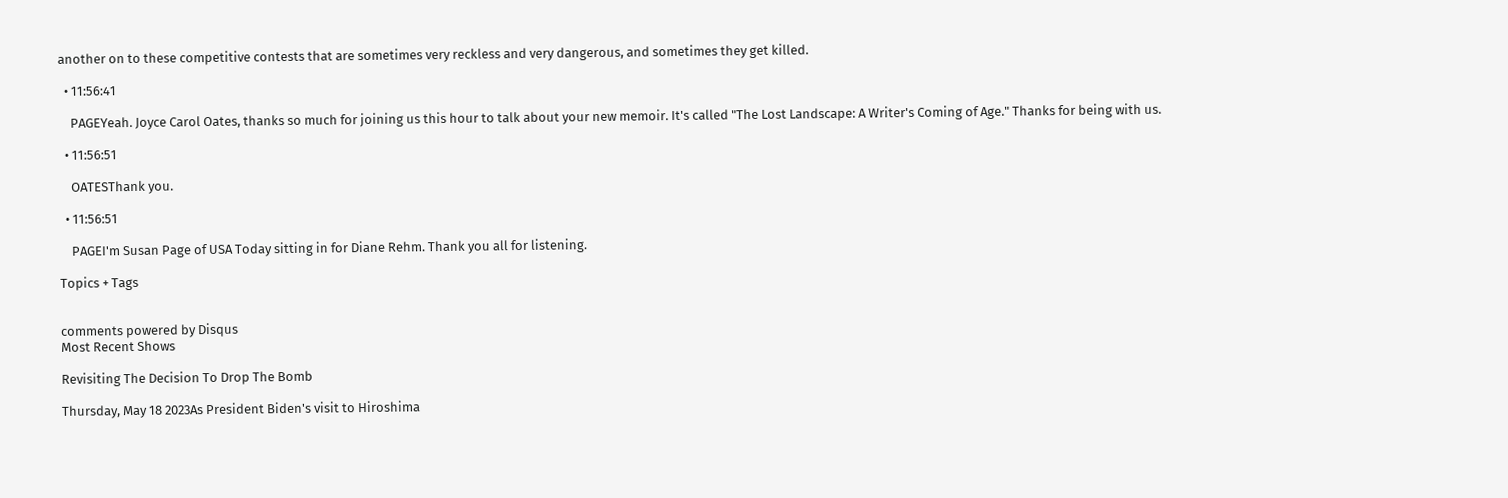another on to these competitive contests that are sometimes very reckless and very dangerous, and sometimes they get killed.

  • 11:56:41

    PAGEYeah. Joyce Carol Oates, thanks so much for joining us this hour to talk about your new memoir. It's called "The Lost Landscape: A Writer's Coming of Age." Thanks for being with us.

  • 11:56:51

    OATESThank you.

  • 11:56:51

    PAGEI'm Susan Page of USA Today sitting in for Diane Rehm. Thank you all for listening.

Topics + Tags


comments powered by Disqus
Most Recent Shows

Revisiting The Decision To Drop The Bomb

Thursday, May 18 2023As President Biden's visit to Hiroshima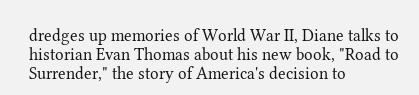dredges up memories of World War II, Diane talks to historian Evan Thomas about his new book, "Road to Surrender," the story of America's decision to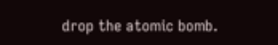drop the atomic bomb.